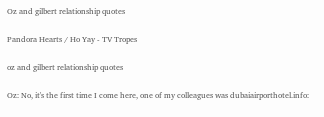Oz and gilbert relationship quotes

Pandora Hearts / Ho Yay - TV Tropes

oz and gilbert relationship quotes

Oz: No, it's the first time I come here, one of my colleagues was dubaiairporthotel.info: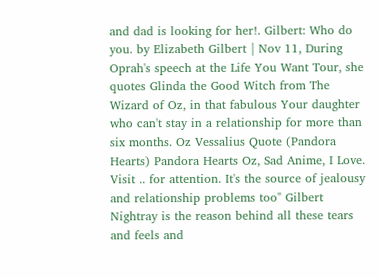and dad is looking for her!. Gilbert: Who do you. by Elizabeth Gilbert | Nov 11, During Oprah's speech at the Life You Want Tour, she quotes Glinda the Good Witch from The Wizard of Oz, in that fabulous Your daughter who can't stay in a relationship for more than six months. Oz Vessalius Quote (Pandora Hearts) Pandora Hearts Oz, Sad Anime, I Love. Visit .. for attention. It's the source of jealousy and relationship problems too" Gilbert Nightray is the reason behind all these tears and feels and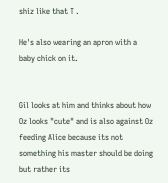shiz like that T .

He's also wearing an apron with a baby chick on it.


Gil looks at him and thinks about how Oz looks "cute" and is also against Oz feeding Alice because its not something his master should be doing but rather its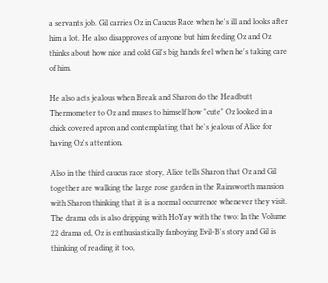a servants job. Gil carries Oz in Caucus Race when he's ill and looks after him a lot. He also disapproves of anyone but him feeding Oz and Oz thinks about how nice and cold Gil's big hands feel when he's taking care of him.

He also acts jealous when Break and Sharon do the Headbutt Thermometer to Oz and muses to himself how "cute" Oz looked in a chick covered apron and contemplating that he's jealous of Alice for having Oz's attention.

Also in the third caucus race story, Alice tells Sharon that Oz and Gil together are walking the large rose garden in the Rainsworth mansion with Sharon thinking that it is a normal occurrence whenever they visit. The drama cds is also dripping with HoYay with the two: In the Volume 22 drama cd, Oz is enthusiastically fanboying Evil-B's story and Gil is thinking of reading it too,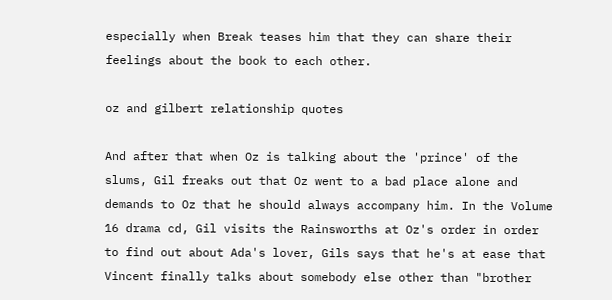especially when Break teases him that they can share their feelings about the book to each other.

oz and gilbert relationship quotes

And after that when Oz is talking about the 'prince' of the slums, Gil freaks out that Oz went to a bad place alone and demands to Oz that he should always accompany him. In the Volume 16 drama cd, Gil visits the Rainsworths at Oz's order in order to find out about Ada's lover, Gils says that he's at ease that Vincent finally talks about somebody else other than "brother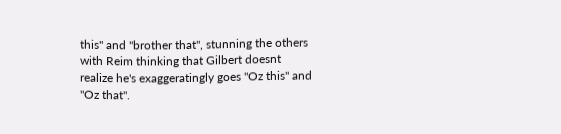this" and "brother that", stunning the others with Reim thinking that Gilbert doesnt realize he's exaggeratingly goes "Oz this" and "Oz that".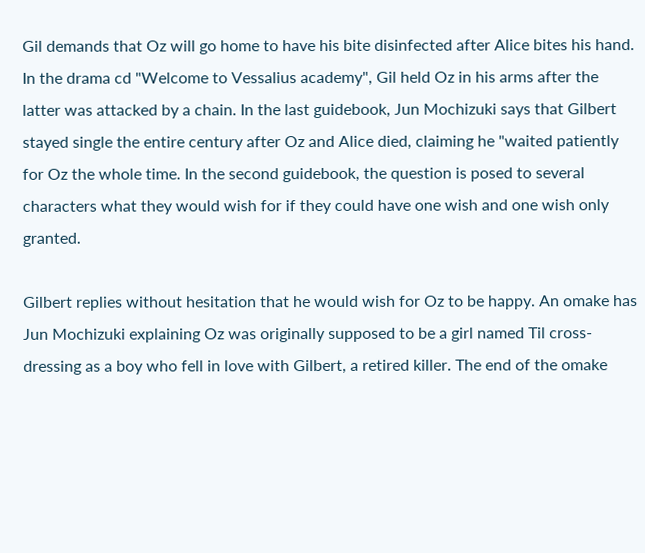Gil demands that Oz will go home to have his bite disinfected after Alice bites his hand. In the drama cd "Welcome to Vessalius academy", Gil held Oz in his arms after the latter was attacked by a chain. In the last guidebook, Jun Mochizuki says that Gilbert stayed single the entire century after Oz and Alice died, claiming he "waited patiently for Oz the whole time. In the second guidebook, the question is posed to several characters what they would wish for if they could have one wish and one wish only granted.

Gilbert replies without hesitation that he would wish for Oz to be happy. An omake has Jun Mochizuki explaining Oz was originally supposed to be a girl named Til cross-dressing as a boy who fell in love with Gilbert, a retired killer. The end of the omake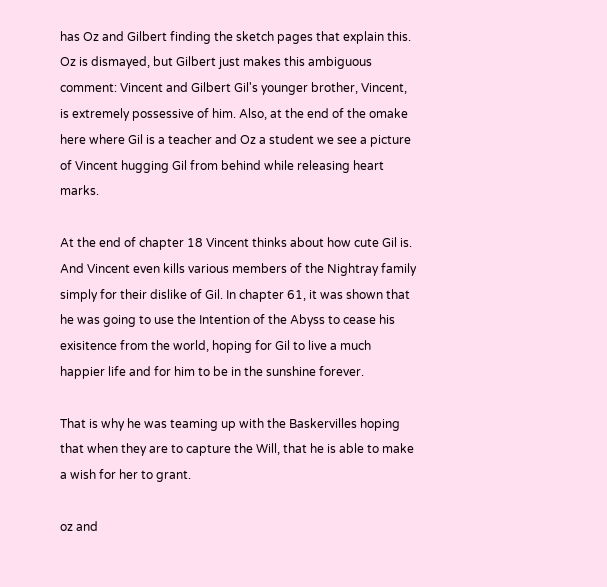has Oz and Gilbert finding the sketch pages that explain this. Oz is dismayed, but Gilbert just makes this ambiguous comment: Vincent and Gilbert Gil's younger brother, Vincent, is extremely possessive of him. Also, at the end of the omake here where Gil is a teacher and Oz a student we see a picture of Vincent hugging Gil from behind while releasing heart marks.

At the end of chapter 18 Vincent thinks about how cute Gil is. And Vincent even kills various members of the Nightray family simply for their dislike of Gil. In chapter 61, it was shown that he was going to use the Intention of the Abyss to cease his exisitence from the world, hoping for Gil to live a much happier life and for him to be in the sunshine forever.

That is why he was teaming up with the Baskervilles hoping that when they are to capture the Will, that he is able to make a wish for her to grant.

oz and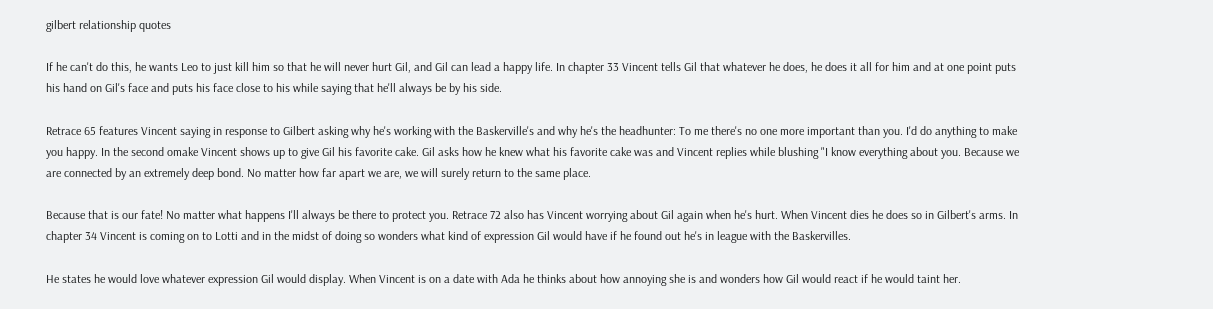gilbert relationship quotes

If he can't do this, he wants Leo to just kill him so that he will never hurt Gil, and Gil can lead a happy life. In chapter 33 Vincent tells Gil that whatever he does, he does it all for him and at one point puts his hand on Gil's face and puts his face close to his while saying that he'll always be by his side.

Retrace 65 features Vincent saying in response to Gilbert asking why he's working with the Baskerville's and why he's the headhunter: To me there's no one more important than you. I'd do anything to make you happy. In the second omake Vincent shows up to give Gil his favorite cake. Gil asks how he knew what his favorite cake was and Vincent replies while blushing "I know everything about you. Because we are connected by an extremely deep bond. No matter how far apart we are, we will surely return to the same place.

Because that is our fate! No matter what happens I'll always be there to protect you. Retrace 72 also has Vincent worrying about Gil again when he's hurt. When Vincent dies he does so in Gilbert's arms. In chapter 34 Vincent is coming on to Lotti and in the midst of doing so wonders what kind of expression Gil would have if he found out he's in league with the Baskervilles.

He states he would love whatever expression Gil would display. When Vincent is on a date with Ada he thinks about how annoying she is and wonders how Gil would react if he would taint her.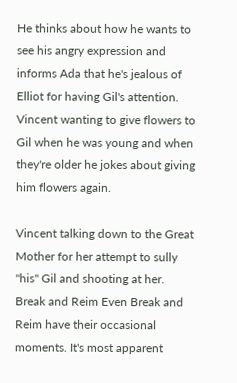He thinks about how he wants to see his angry expression and informs Ada that he's jealous of Elliot for having Gil's attention. Vincent wanting to give flowers to Gil when he was young and when they're older he jokes about giving him flowers again.

Vincent talking down to the Great Mother for her attempt to sully "his" Gil and shooting at her. Break and Reim Even Break and Reim have their occasional moments. It's most apparent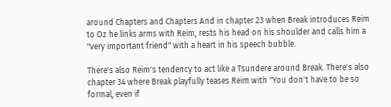around Chapters and Chapters And in chapter 23 when Break introduces Reim to Oz he links arms with Reim, rests his head on his shoulder and calls him a "very important friend" with a heart in his speech bubble.

There's also Reim's tendency to act like a Tsundere around Break. There's also chapter 34 where Break playfully teases Reim with "You don't have to be so formal, even if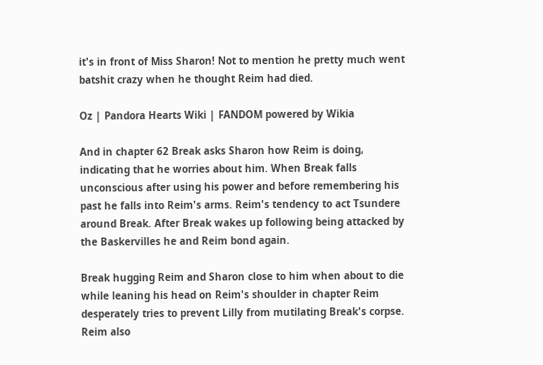it's in front of Miss Sharon! Not to mention he pretty much went batshit crazy when he thought Reim had died.

Oz | Pandora Hearts Wiki | FANDOM powered by Wikia

And in chapter 62 Break asks Sharon how Reim is doing, indicating that he worries about him. When Break falls unconscious after using his power and before remembering his past he falls into Reim's arms. Reim's tendency to act Tsundere around Break. After Break wakes up following being attacked by the Baskervilles he and Reim bond again.

Break hugging Reim and Sharon close to him when about to die while leaning his head on Reim's shoulder in chapter Reim desperately tries to prevent Lilly from mutilating Break's corpse. Reim also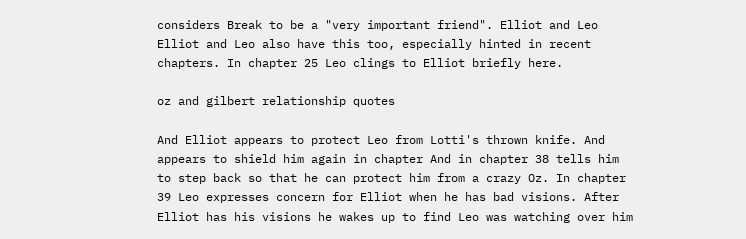considers Break to be a "very important friend". Elliot and Leo Elliot and Leo also have this too, especially hinted in recent chapters. In chapter 25 Leo clings to Elliot briefly here.

oz and gilbert relationship quotes

And Elliot appears to protect Leo from Lotti's thrown knife. And appears to shield him again in chapter And in chapter 38 tells him to step back so that he can protect him from a crazy Oz. In chapter 39 Leo expresses concern for Elliot when he has bad visions. After Elliot has his visions he wakes up to find Leo was watching over him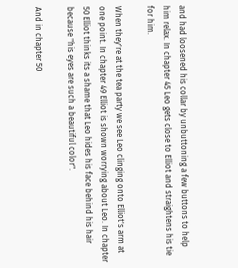and had loosened his collar by unbuttoning a few buttons to help him relax. In chapter 45 Leo gets close to Elliot and straightens his tie for him.

When they're at the tea party we see Leo clinging onto Elliot's arm at one point. In chapter 49 Elliot is shown worrying about Leo. In chapter 50 Elliot thinks its a shame that Leo hides his face behind his hair because "his eyes are such a beautiful color".

And in chapter 50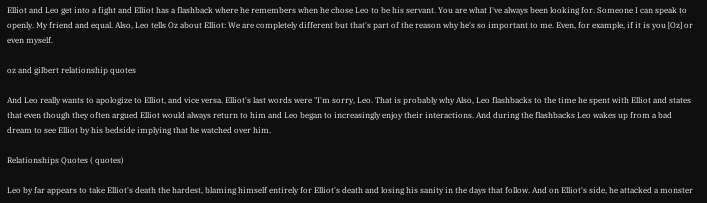Elliot and Leo get into a fight and Elliot has a flashback where he remembers when he chose Leo to be his servant. You are what I've always been looking for. Someone I can speak to openly. My friend and equal. Also, Leo tells Oz about Elliot: We are completely different but that's part of the reason why he's so important to me. Even, for example, if it is you [Oz] or even myself.

oz and gilbert relationship quotes

And Leo really wants to apologize to Elliot, and vice versa. Elliot's last words were "I'm sorry, Leo. That is probably why Also, Leo flashbacks to the time he spent with Elliot and states that even though they often argued Elliot would always return to him and Leo began to increasingly enjoy their interactions. And during the flashbacks Leo wakes up from a bad dream to see Elliot by his bedside implying that he watched over him.

Relationships Quotes ( quotes)

Leo by far appears to take Elliot's death the hardest, blaming himself entirely for Elliot's death and losing his sanity in the days that follow. And on Elliot's side, he attacked a monster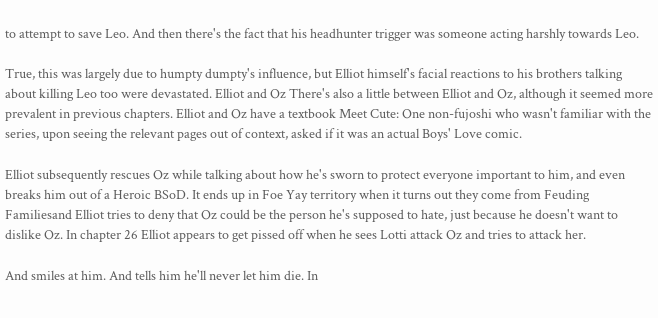to attempt to save Leo. And then there's the fact that his headhunter trigger was someone acting harshly towards Leo.

True, this was largely due to humpty dumpty's influence, but Elliot himself's facial reactions to his brothers talking about killing Leo too were devastated. Elliot and Oz There's also a little between Elliot and Oz, although it seemed more prevalent in previous chapters. Elliot and Oz have a textbook Meet Cute: One non-fujoshi who wasn't familiar with the series, upon seeing the relevant pages out of context, asked if it was an actual Boys' Love comic.

Elliot subsequently rescues Oz while talking about how he's sworn to protect everyone important to him, and even breaks him out of a Heroic BSoD. It ends up in Foe Yay territory when it turns out they come from Feuding Familiesand Elliot tries to deny that Oz could be the person he's supposed to hate, just because he doesn't want to dislike Oz. In chapter 26 Elliot appears to get pissed off when he sees Lotti attack Oz and tries to attack her.

And smiles at him. And tells him he'll never let him die. In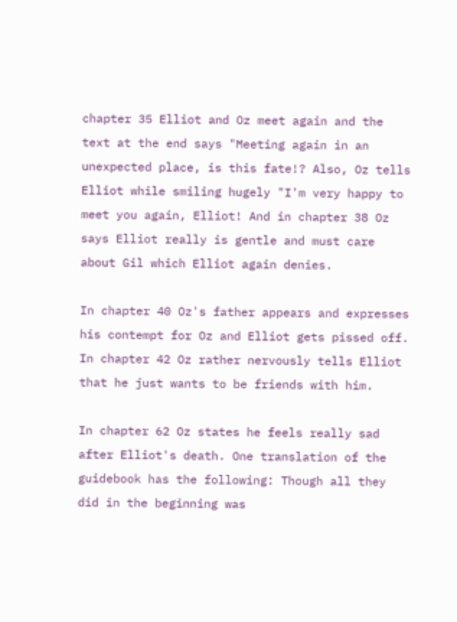chapter 35 Elliot and Oz meet again and the text at the end says "Meeting again in an unexpected place, is this fate!? Also, Oz tells Elliot while smiling hugely "I'm very happy to meet you again, Elliot! And in chapter 38 Oz says Elliot really is gentle and must care about Gil which Elliot again denies.

In chapter 40 Oz's father appears and expresses his contempt for Oz and Elliot gets pissed off. In chapter 42 Oz rather nervously tells Elliot that he just wants to be friends with him.

In chapter 62 Oz states he feels really sad after Elliot's death. One translation of the guidebook has the following: Though all they did in the beginning was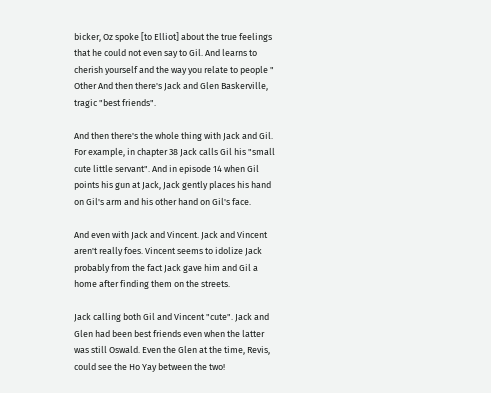bicker, Oz spoke [to Elliot] about the true feelings that he could not even say to Gil. And learns to cherish yourself and the way you relate to people " Other And then there's Jack and Glen Baskerville, tragic "best friends".

And then there's the whole thing with Jack and Gil. For example, in chapter 38 Jack calls Gil his "small cute little servant". And in episode 14 when Gil points his gun at Jack, Jack gently places his hand on Gil's arm and his other hand on Gil's face.

And even with Jack and Vincent. Jack and Vincent aren't really foes. Vincent seems to idolize Jack probably from the fact Jack gave him and Gil a home after finding them on the streets.

Jack calling both Gil and Vincent "cute". Jack and Glen had been best friends even when the latter was still Oswald. Even the Glen at the time, Revis, could see the Ho Yay between the two!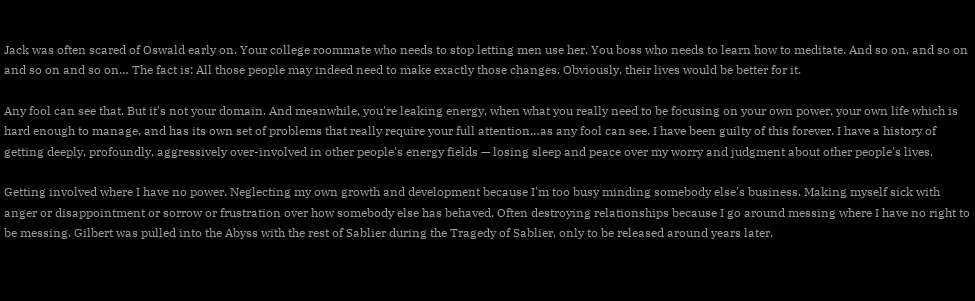Jack was often scared of Oswald early on. Your college roommate who needs to stop letting men use her. You boss who needs to learn how to meditate. And so on, and so on and so on and so on… The fact is: All those people may indeed need to make exactly those changes. Obviously, their lives would be better for it.

Any fool can see that. But it's not your domain. And meanwhile, you're leaking energy, when what you really need to be focusing on your own power, your own life which is hard enough to manage, and has its own set of problems that really require your full attention…as any fool can see. I have been guilty of this forever. I have a history of getting deeply, profoundly, aggressively over-involved in other people's energy fields — losing sleep and peace over my worry and judgment about other people's lives.

Getting involved where I have no power. Neglecting my own growth and development because I'm too busy minding somebody else's business. Making myself sick with anger or disappointment or sorrow or frustration over how somebody else has behaved. Often destroying relationships because I go around messing where I have no right to be messing. Gilbert was pulled into the Abyss with the rest of Sablier during the Tragedy of Sablier, only to be released around years later.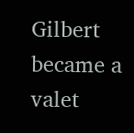Gilbert became a valet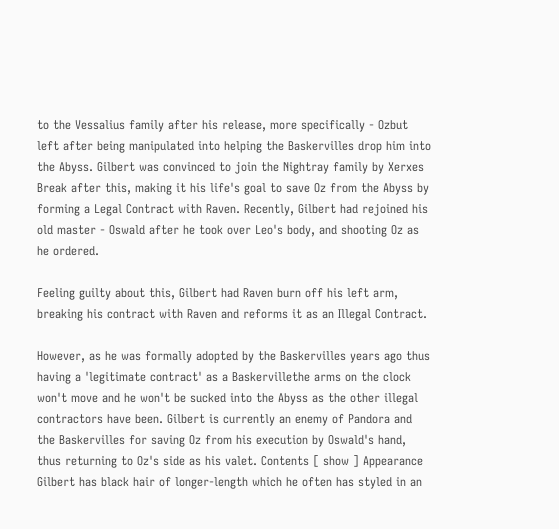to the Vessalius family after his release, more specifically - Ozbut left after being manipulated into helping the Baskervilles drop him into the Abyss. Gilbert was convinced to join the Nightray family by Xerxes Break after this, making it his life's goal to save Oz from the Abyss by forming a Legal Contract with Raven. Recently, Gilbert had rejoined his old master - Oswald after he took over Leo's body, and shooting Oz as he ordered.

Feeling guilty about this, Gilbert had Raven burn off his left arm, breaking his contract with Raven and reforms it as an Illegal Contract.

However, as he was formally adopted by the Baskervilles years ago thus having a 'legitimate contract' as a Baskervillethe arms on the clock won't move and he won't be sucked into the Abyss as the other illegal contractors have been. Gilbert is currently an enemy of Pandora and the Baskervilles for saving Oz from his execution by Oswald's hand, thus returning to Oz's side as his valet. Contents [ show ] Appearance Gilbert has black hair of longer-length which he often has styled in an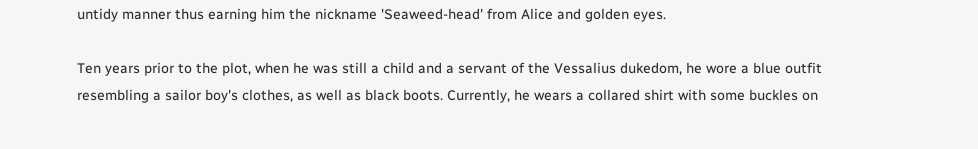untidy manner thus earning him the nickname 'Seaweed-head' from Alice and golden eyes.

Ten years prior to the plot, when he was still a child and a servant of the Vessalius dukedom, he wore a blue outfit resembling a sailor boy's clothes, as well as black boots. Currently, he wears a collared shirt with some buckles on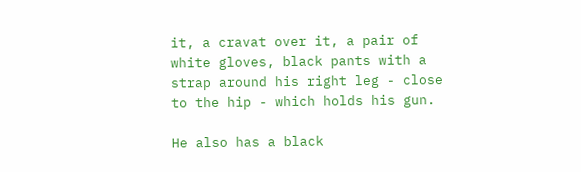it, a cravat over it, a pair of white gloves, black pants with a strap around his right leg - close to the hip - which holds his gun.

He also has a black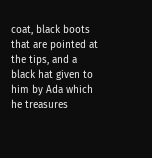coat, black boots that are pointed at the tips, and a black hat given to him by Ada which he treasures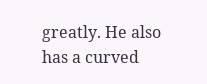greatly. He also has a curved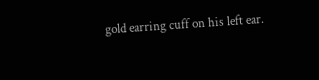gold earring cuff on his left ear.